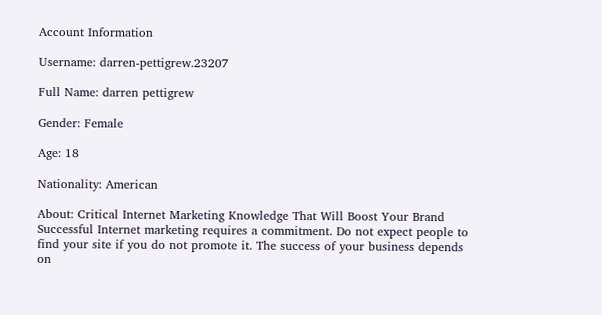Account Information

Username: darren-pettigrew.23207

Full Name: darren pettigrew

Gender: Female

Age: 18

Nationality: American

About: Critical Internet Marketing Knowledge That Will Boost Your Brand Successful Internet marketing requires a commitment. Do not expect people to find your site if you do not promote it. The success of your business depends on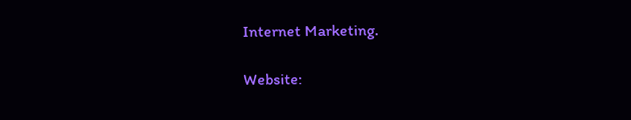Internet Marketing.

Website: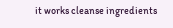it works cleanse ingredients